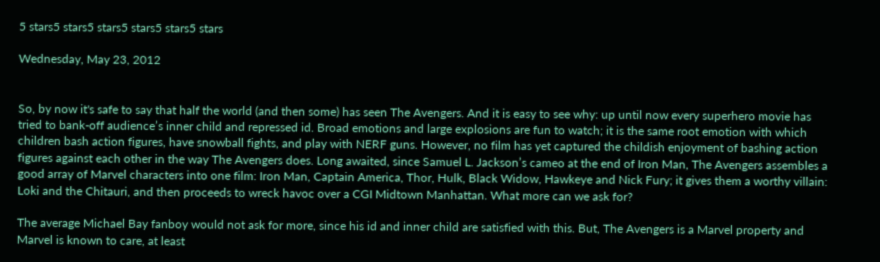5 stars5 stars5 stars5 stars5 stars5 stars

Wednesday, May 23, 2012


So, by now it's safe to say that half the world (and then some) has seen The Avengers. And it is easy to see why: up until now every superhero movie has tried to bank-off audience’s inner child and repressed id. Broad emotions and large explosions are fun to watch; it is the same root emotion with which children bash action figures, have snowball fights, and play with NERF guns. However, no film has yet captured the childish enjoyment of bashing action figures against each other in the way The Avengers does. Long awaited, since Samuel L. Jackson’s cameo at the end of Iron Man, The Avengers assembles a good array of Marvel characters into one film: Iron Man, Captain America, Thor, Hulk, Black Widow, Hawkeye and Nick Fury; it gives them a worthy villain: Loki and the Chitauri, and then proceeds to wreck havoc over a CGI Midtown Manhattan. What more can we ask for?

The average Michael Bay fanboy would not ask for more, since his id and inner child are satisfied with this. But, The Avengers is a Marvel property and  Marvel is known to care, at least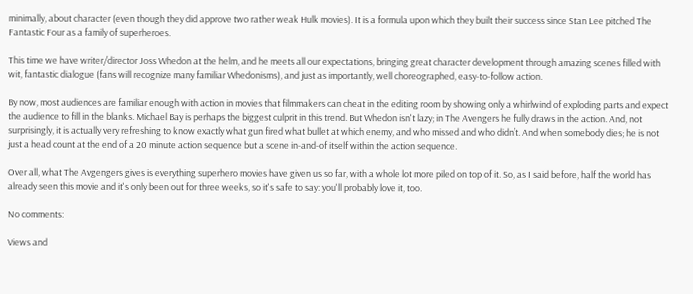minimally, about character (even though they did approve two rather weak Hulk movies). It is a formula upon which they built their success since Stan Lee pitched The Fantastic Four as a family of superheroes.

This time we have writer/director Joss Whedon at the helm, and he meets all our expectations, bringing great character development through amazing scenes filled with wit, fantastic dialogue (fans will recognize many familiar Whedonisms), and just as importantly, well choreographed, easy-to-follow action.

By now, most audiences are familiar enough with action in movies that filmmakers can cheat in the editing room by showing only a whirlwind of exploding parts and expect the audience to fill in the blanks. Michael Bay is perhaps the biggest culprit in this trend. But Whedon isn't lazy; in The Avengers he fully draws in the action. And, not surprisingly, it is actually very refreshing to know exactly what gun fired what bullet at which enemy, and who missed and who didn’t. And when somebody dies; he is not just a head count at the end of a 20 minute action sequence but a scene in-and-of itself within the action sequence.

Over all, what The Avgengers gives is everything superhero movies have given us so far, with a whole lot more piled on top of it. So, as I said before, half the world has already seen this movie and it's only been out for three weeks, so it's safe to say: you'll probably love it, too.

No comments:

Views and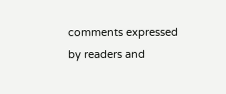comments expressed by readers and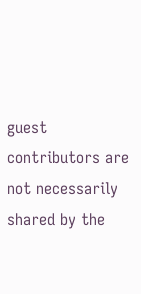guest contributors are not necessarily shared by the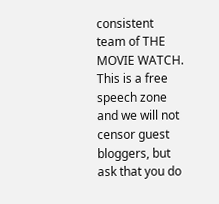consistent team of THE MOVIE WATCH. This is a free speech zone and we will not censor guest bloggers, but ask that you do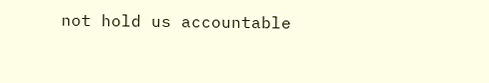not hold us accountable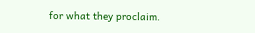for what they proclaim.